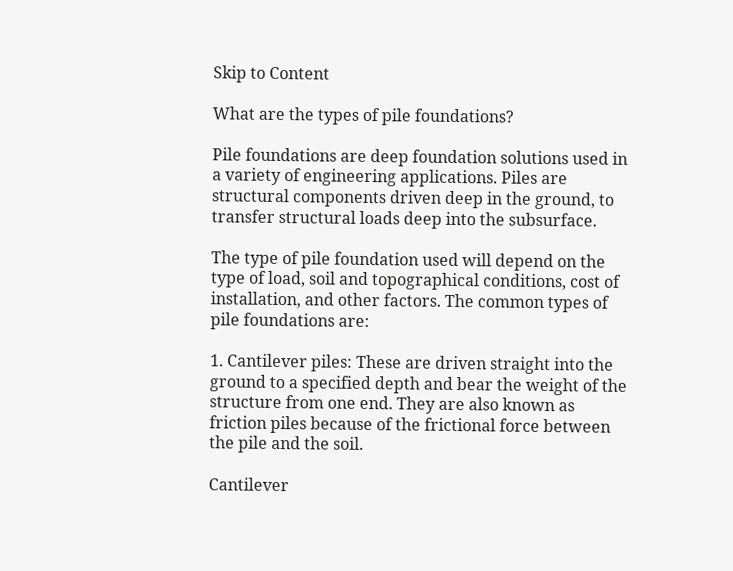Skip to Content

What are the types of pile foundations?

Pile foundations are deep foundation solutions used in a variety of engineering applications. Piles are structural components driven deep in the ground, to transfer structural loads deep into the subsurface.

The type of pile foundation used will depend on the type of load, soil and topographical conditions, cost of installation, and other factors. The common types of pile foundations are:

1. Cantilever piles: These are driven straight into the ground to a specified depth and bear the weight of the structure from one end. They are also known as friction piles because of the frictional force between the pile and the soil.

Cantilever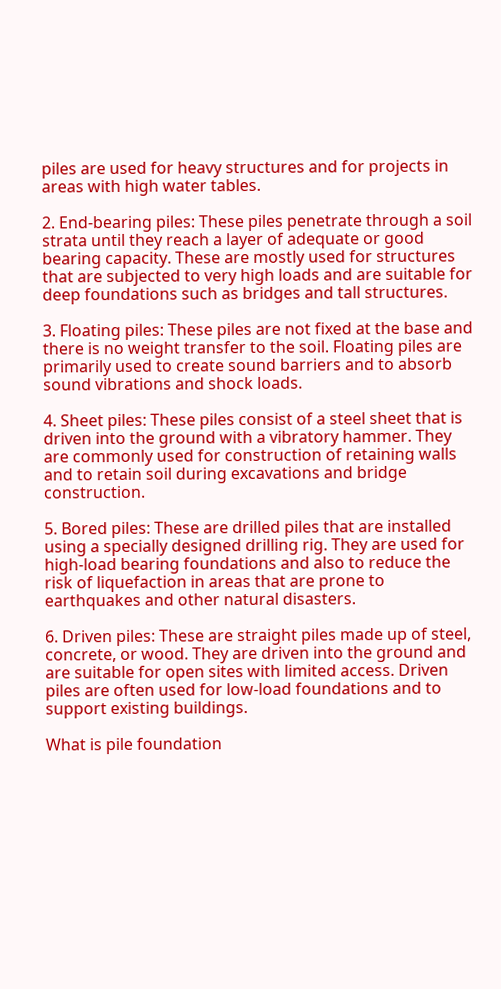piles are used for heavy structures and for projects in areas with high water tables.

2. End-bearing piles: These piles penetrate through a soil strata until they reach a layer of adequate or good bearing capacity. These are mostly used for structures that are subjected to very high loads and are suitable for deep foundations such as bridges and tall structures.

3. Floating piles: These piles are not fixed at the base and there is no weight transfer to the soil. Floating piles are primarily used to create sound barriers and to absorb sound vibrations and shock loads.

4. Sheet piles: These piles consist of a steel sheet that is driven into the ground with a vibratory hammer. They are commonly used for construction of retaining walls and to retain soil during excavations and bridge construction.

5. Bored piles: These are drilled piles that are installed using a specially designed drilling rig. They are used for high-load bearing foundations and also to reduce the risk of liquefaction in areas that are prone to earthquakes and other natural disasters.

6. Driven piles: These are straight piles made up of steel, concrete, or wood. They are driven into the ground and are suitable for open sites with limited access. Driven piles are often used for low-load foundations and to support existing buildings.

What is pile foundation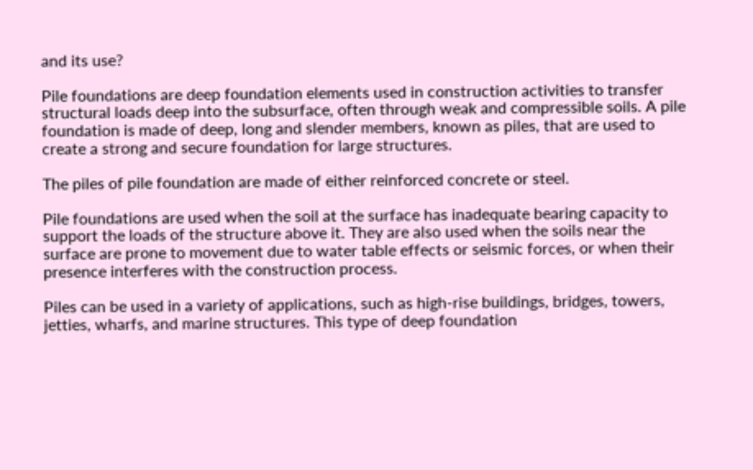and its use?

Pile foundations are deep foundation elements used in construction activities to transfer structural loads deep into the subsurface, often through weak and compressible soils. A pile foundation is made of deep, long and slender members, known as piles, that are used to create a strong and secure foundation for large structures.

The piles of pile foundation are made of either reinforced concrete or steel.

Pile foundations are used when the soil at the surface has inadequate bearing capacity to support the loads of the structure above it. They are also used when the soils near the surface are prone to movement due to water table effects or seismic forces, or when their presence interferes with the construction process.

Piles can be used in a variety of applications, such as high-rise buildings, bridges, towers, jetties, wharfs, and marine structures. This type of deep foundation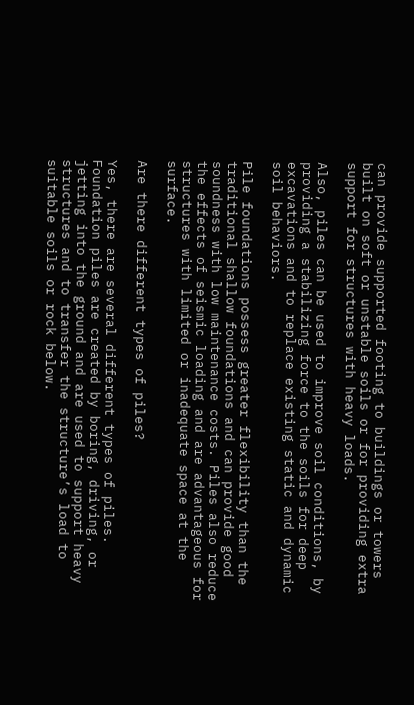can provide supported footing to buildings or towers built on soft or unstable soils or for providing extra support for structures with heavy loads.

Also, piles can be used to improve soil conditions, by providing a stabilizing force to the soils for deep excavations and to replace existing static and dynamic soil behaviors.

Pile foundations possess greater flexibility than the traditional shallow foundations and can provide good soundness with low maintenance costs. Piles also reduce the effects of seismic loading and are advantageous for structures with limited or inadequate space at the surface.

Are there different types of piles?

Yes, there are several different types of piles. Foundation piles are created by boring, driving, or jetting into the ground and are used to support heavy structures and to transfer the structure’s load to suitable soils or rock below.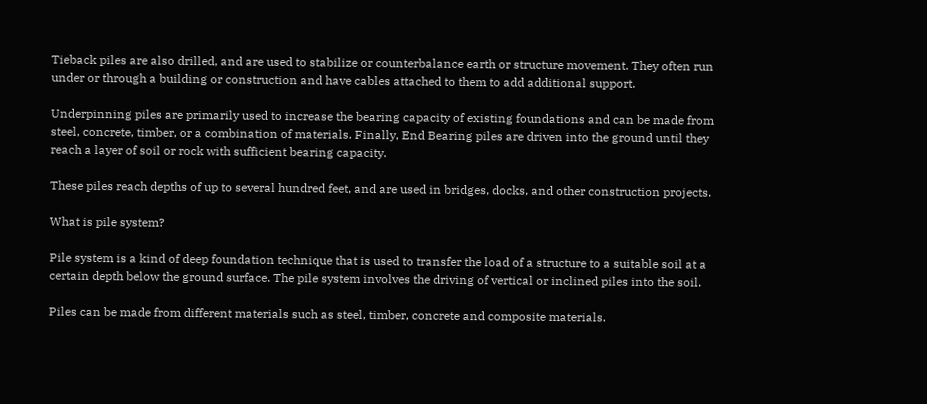Tieback piles are also drilled, and are used to stabilize or counterbalance earth or structure movement. They often run under or through a building or construction and have cables attached to them to add additional support.

Underpinning piles are primarily used to increase the bearing capacity of existing foundations and can be made from steel, concrete, timber, or a combination of materials. Finally, End Bearing piles are driven into the ground until they reach a layer of soil or rock with sufficient bearing capacity.

These piles reach depths of up to several hundred feet, and are used in bridges, docks, and other construction projects.

What is pile system?

Pile system is a kind of deep foundation technique that is used to transfer the load of a structure to a suitable soil at a certain depth below the ground surface. The pile system involves the driving of vertical or inclined piles into the soil.

Piles can be made from different materials such as steel, timber, concrete and composite materials.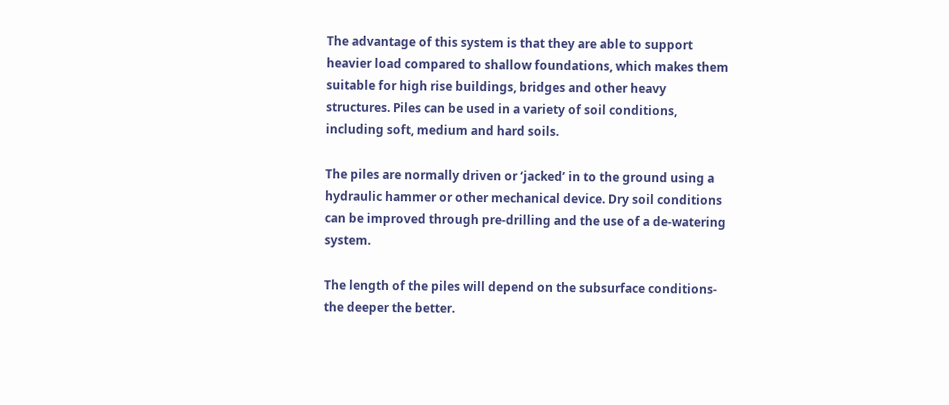The advantage of this system is that they are able to support heavier load compared to shallow foundations, which makes them suitable for high rise buildings, bridges and other heavy structures. Piles can be used in a variety of soil conditions, including soft, medium and hard soils.

The piles are normally driven or ‘jacked’ in to the ground using a hydraulic hammer or other mechanical device. Dry soil conditions can be improved through pre-drilling and the use of a de-watering system.

The length of the piles will depend on the subsurface conditions-the deeper the better.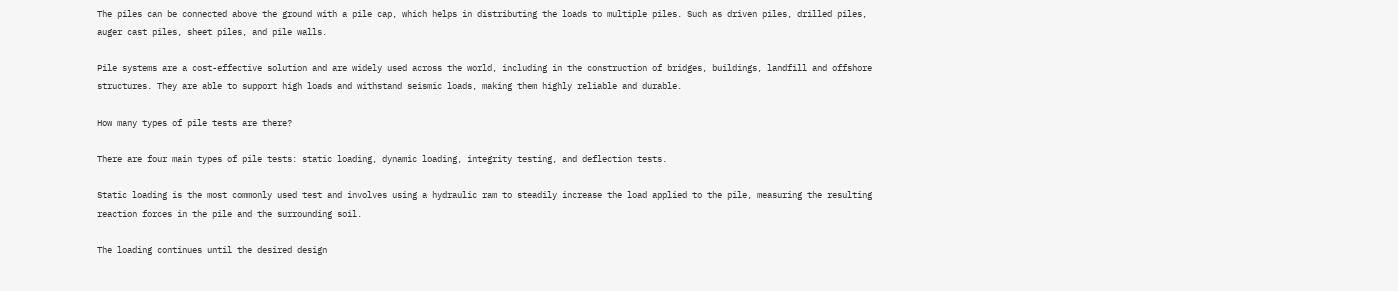The piles can be connected above the ground with a pile cap, which helps in distributing the loads to multiple piles. Such as driven piles, drilled piles, auger cast piles, sheet piles, and pile walls.

Pile systems are a cost-effective solution and are widely used across the world, including in the construction of bridges, buildings, landfill and offshore structures. They are able to support high loads and withstand seismic loads, making them highly reliable and durable.

How many types of pile tests are there?

There are four main types of pile tests: static loading, dynamic loading, integrity testing, and deflection tests.

Static loading is the most commonly used test and involves using a hydraulic ram to steadily increase the load applied to the pile, measuring the resulting reaction forces in the pile and the surrounding soil.

The loading continues until the desired design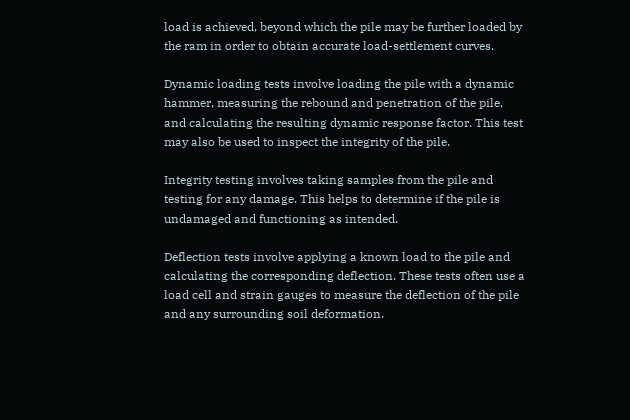load is achieved, beyond which the pile may be further loaded by the ram in order to obtain accurate load-settlement curves.

Dynamic loading tests involve loading the pile with a dynamic hammer, measuring the rebound and penetration of the pile, and calculating the resulting dynamic response factor. This test may also be used to inspect the integrity of the pile.

Integrity testing involves taking samples from the pile and testing for any damage. This helps to determine if the pile is undamaged and functioning as intended.

Deflection tests involve applying a known load to the pile and calculating the corresponding deflection. These tests often use a load cell and strain gauges to measure the deflection of the pile and any surrounding soil deformation.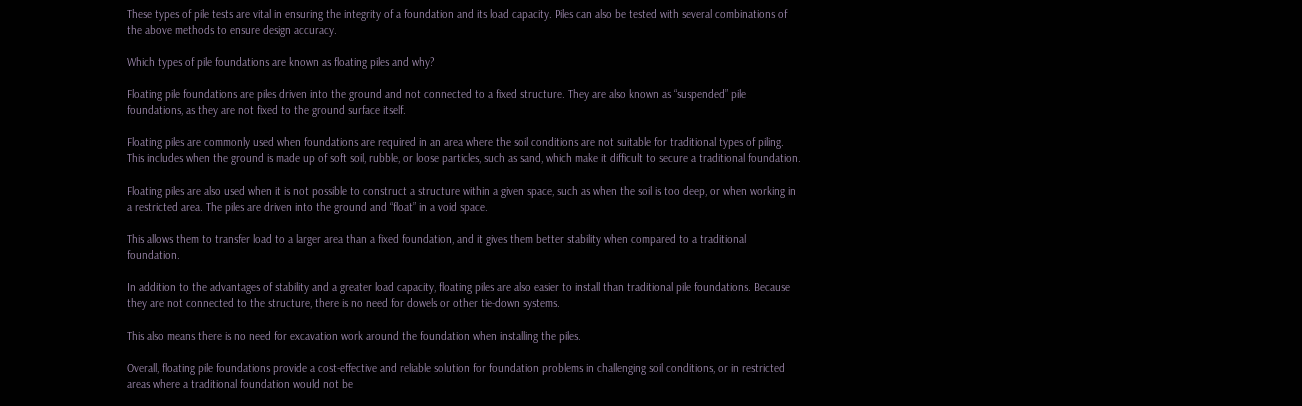These types of pile tests are vital in ensuring the integrity of a foundation and its load capacity. Piles can also be tested with several combinations of the above methods to ensure design accuracy.

Which types of pile foundations are known as floating piles and why?

Floating pile foundations are piles driven into the ground and not connected to a fixed structure. They are also known as “suspended” pile foundations, as they are not fixed to the ground surface itself.

Floating piles are commonly used when foundations are required in an area where the soil conditions are not suitable for traditional types of piling. This includes when the ground is made up of soft soil, rubble, or loose particles, such as sand, which make it difficult to secure a traditional foundation.

Floating piles are also used when it is not possible to construct a structure within a given space, such as when the soil is too deep, or when working in a restricted area. The piles are driven into the ground and “float” in a void space.

This allows them to transfer load to a larger area than a fixed foundation, and it gives them better stability when compared to a traditional foundation.

In addition to the advantages of stability and a greater load capacity, floating piles are also easier to install than traditional pile foundations. Because they are not connected to the structure, there is no need for dowels or other tie-down systems.

This also means there is no need for excavation work around the foundation when installing the piles.

Overall, floating pile foundations provide a cost-effective and reliable solution for foundation problems in challenging soil conditions, or in restricted areas where a traditional foundation would not be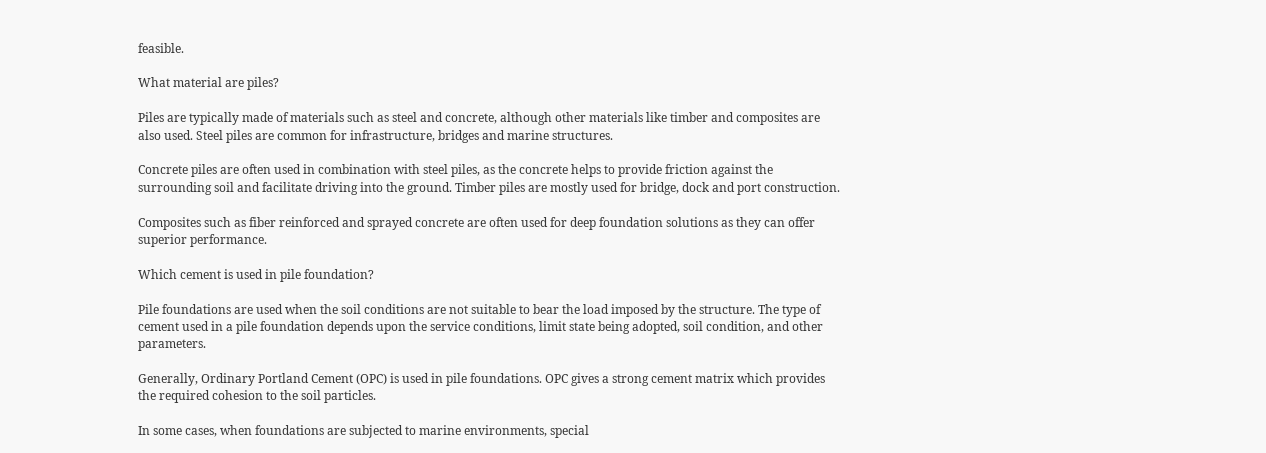feasible.

What material are piles?

Piles are typically made of materials such as steel and concrete, although other materials like timber and composites are also used. Steel piles are common for infrastructure, bridges and marine structures.

Concrete piles are often used in combination with steel piles, as the concrete helps to provide friction against the surrounding soil and facilitate driving into the ground. Timber piles are mostly used for bridge, dock and port construction.

Composites such as fiber reinforced and sprayed concrete are often used for deep foundation solutions as they can offer superior performance.

Which cement is used in pile foundation?

Pile foundations are used when the soil conditions are not suitable to bear the load imposed by the structure. The type of cement used in a pile foundation depends upon the service conditions, limit state being adopted, soil condition, and other parameters.

Generally, Ordinary Portland Cement (OPC) is used in pile foundations. OPC gives a strong cement matrix which provides the required cohesion to the soil particles.

In some cases, when foundations are subjected to marine environments, special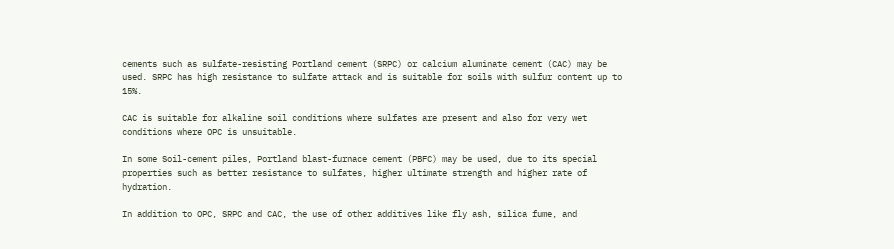cements such as sulfate-resisting Portland cement (SRPC) or calcium aluminate cement (CAC) may be used. SRPC has high resistance to sulfate attack and is suitable for soils with sulfur content up to 15%.

CAC is suitable for alkaline soil conditions where sulfates are present and also for very wet conditions where OPC is unsuitable.

In some Soil-cement piles, Portland blast-furnace cement (PBFC) may be used, due to its special properties such as better resistance to sulfates, higher ultimate strength and higher rate of hydration.

In addition to OPC, SRPC and CAC, the use of other additives like fly ash, silica fume, and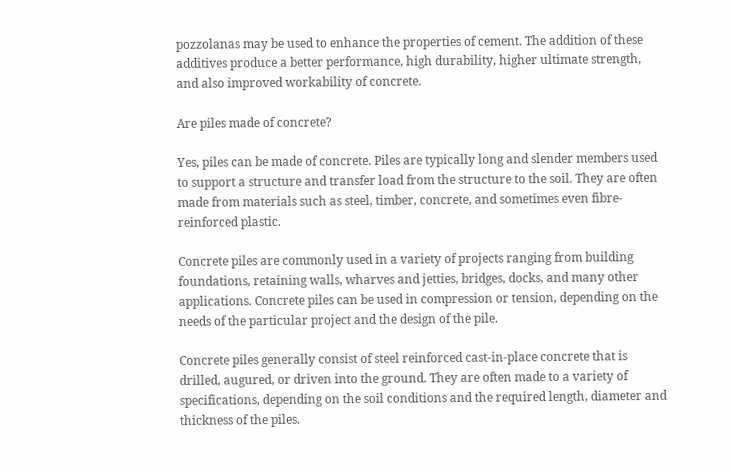pozzolanas may be used to enhance the properties of cement. The addition of these additives produce a better performance, high durability, higher ultimate strength, and also improved workability of concrete.

Are piles made of concrete?

Yes, piles can be made of concrete. Piles are typically long and slender members used to support a structure and transfer load from the structure to the soil. They are often made from materials such as steel, timber, concrete, and sometimes even fibre-reinforced plastic.

Concrete piles are commonly used in a variety of projects ranging from building foundations, retaining walls, wharves and jetties, bridges, docks, and many other applications. Concrete piles can be used in compression or tension, depending on the needs of the particular project and the design of the pile.

Concrete piles generally consist of steel reinforced cast-in-place concrete that is drilled, augured, or driven into the ground. They are often made to a variety of specifications, depending on the soil conditions and the required length, diameter and thickness of the piles.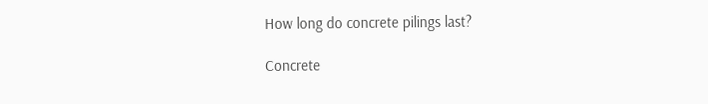How long do concrete pilings last?

Concrete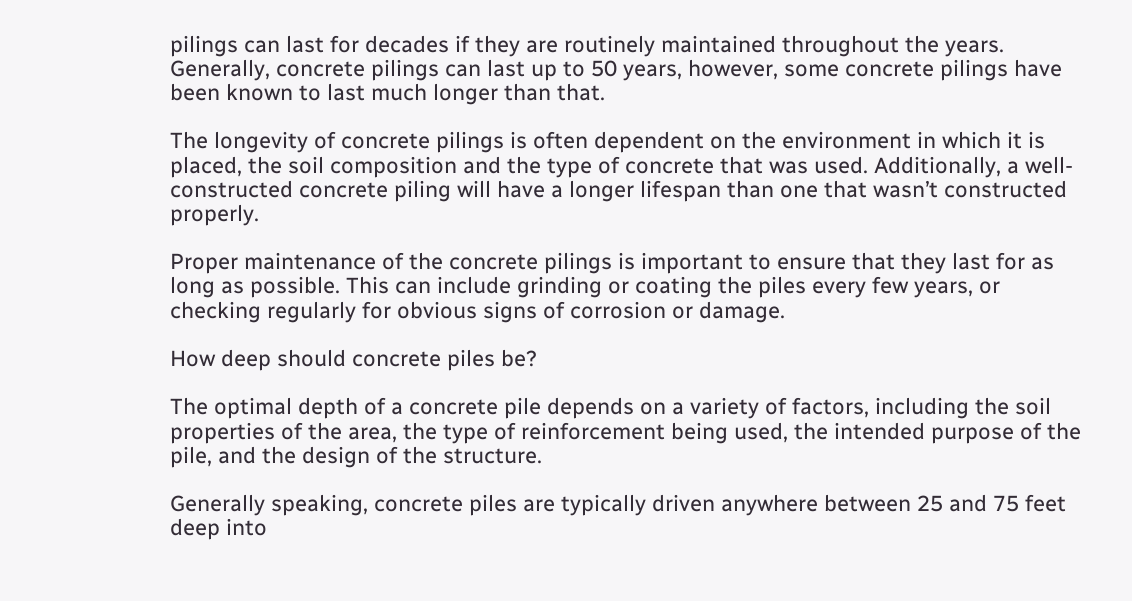pilings can last for decades if they are routinely maintained throughout the years. Generally, concrete pilings can last up to 50 years, however, some concrete pilings have been known to last much longer than that.

The longevity of concrete pilings is often dependent on the environment in which it is placed, the soil composition and the type of concrete that was used. Additionally, a well-constructed concrete piling will have a longer lifespan than one that wasn’t constructed properly.

Proper maintenance of the concrete pilings is important to ensure that they last for as long as possible. This can include grinding or coating the piles every few years, or checking regularly for obvious signs of corrosion or damage.

How deep should concrete piles be?

The optimal depth of a concrete pile depends on a variety of factors, including the soil properties of the area, the type of reinforcement being used, the intended purpose of the pile, and the design of the structure.

Generally speaking, concrete piles are typically driven anywhere between 25 and 75 feet deep into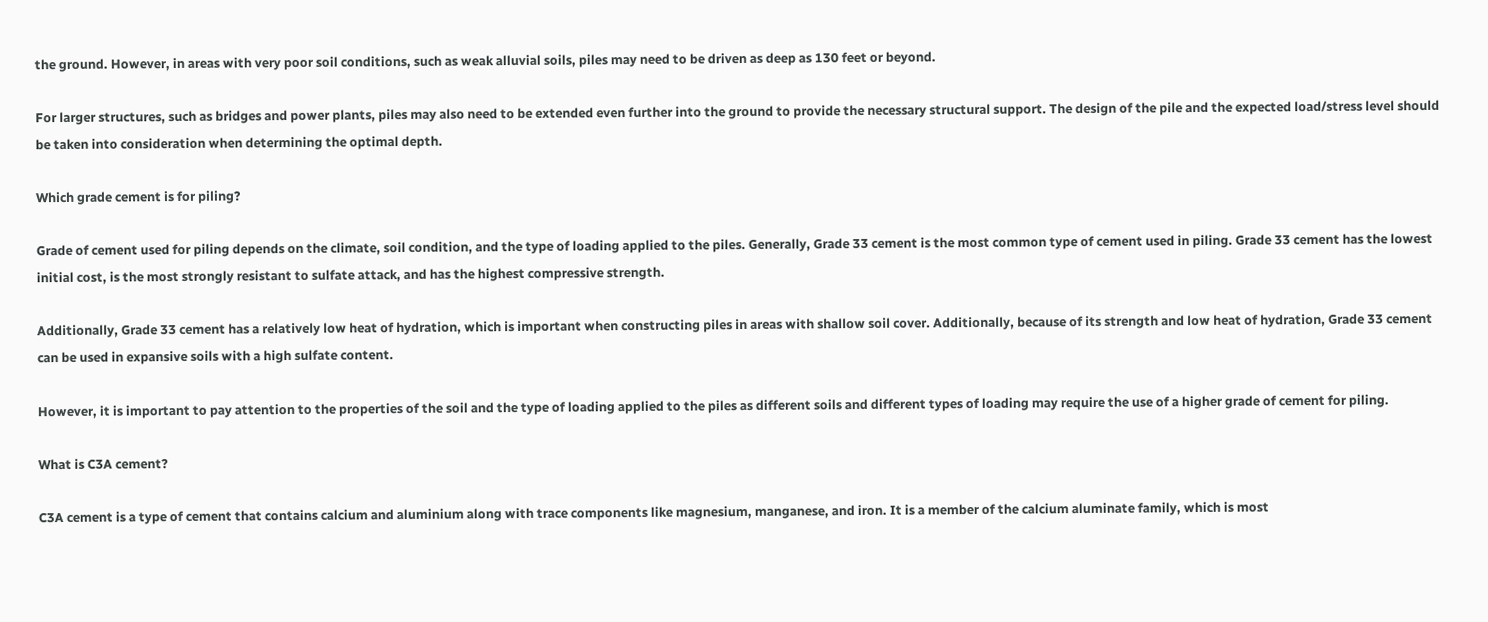the ground. However, in areas with very poor soil conditions, such as weak alluvial soils, piles may need to be driven as deep as 130 feet or beyond.

For larger structures, such as bridges and power plants, piles may also need to be extended even further into the ground to provide the necessary structural support. The design of the pile and the expected load/stress level should be taken into consideration when determining the optimal depth.

Which grade cement is for piling?

Grade of cement used for piling depends on the climate, soil condition, and the type of loading applied to the piles. Generally, Grade 33 cement is the most common type of cement used in piling. Grade 33 cement has the lowest initial cost, is the most strongly resistant to sulfate attack, and has the highest compressive strength.

Additionally, Grade 33 cement has a relatively low heat of hydration, which is important when constructing piles in areas with shallow soil cover. Additionally, because of its strength and low heat of hydration, Grade 33 cement can be used in expansive soils with a high sulfate content.

However, it is important to pay attention to the properties of the soil and the type of loading applied to the piles as different soils and different types of loading may require the use of a higher grade of cement for piling.

What is C3A cement?

C3A cement is a type of cement that contains calcium and aluminium along with trace components like magnesium, manganese, and iron. It is a member of the calcium aluminate family, which is most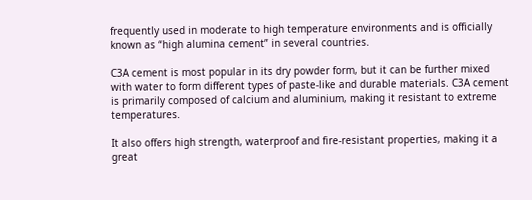frequently used in moderate to high temperature environments and is officially known as “high alumina cement” in several countries.

C3A cement is most popular in its dry powder form, but it can be further mixed with water to form different types of paste-like and durable materials. C3A cement is primarily composed of calcium and aluminium, making it resistant to extreme temperatures.

It also offers high strength, waterproof and fire-resistant properties, making it a great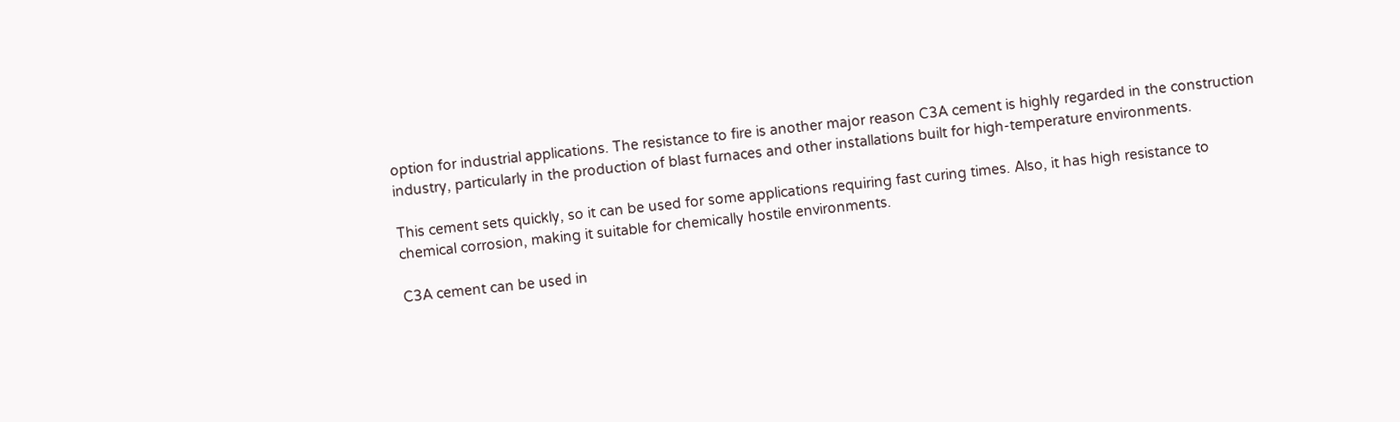option for industrial applications. The resistance to fire is another major reason C3A cement is highly regarded in the construction industry, particularly in the production of blast furnaces and other installations built for high-temperature environments.

This cement sets quickly, so it can be used for some applications requiring fast curing times. Also, it has high resistance to chemical corrosion, making it suitable for chemically hostile environments.

C3A cement can be used in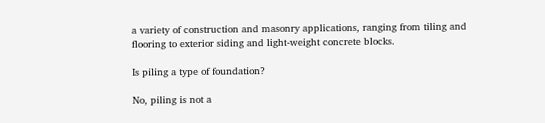a variety of construction and masonry applications, ranging from tiling and flooring to exterior siding and light-weight concrete blocks.

Is piling a type of foundation?

No, piling is not a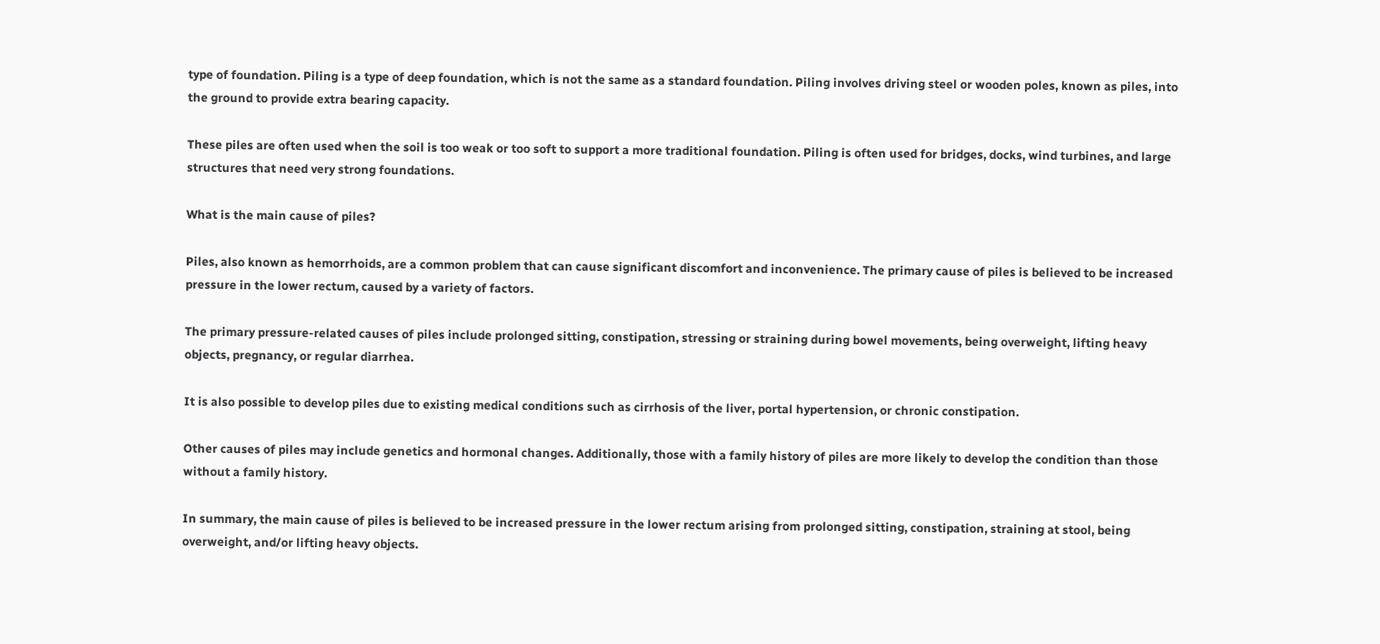type of foundation. Piling is a type of deep foundation, which is not the same as a standard foundation. Piling involves driving steel or wooden poles, known as piles, into the ground to provide extra bearing capacity.

These piles are often used when the soil is too weak or too soft to support a more traditional foundation. Piling is often used for bridges, docks, wind turbines, and large structures that need very strong foundations.

What is the main cause of piles?

Piles, also known as hemorrhoids, are a common problem that can cause significant discomfort and inconvenience. The primary cause of piles is believed to be increased pressure in the lower rectum, caused by a variety of factors.

The primary pressure-related causes of piles include prolonged sitting, constipation, stressing or straining during bowel movements, being overweight, lifting heavy objects, pregnancy, or regular diarrhea.

It is also possible to develop piles due to existing medical conditions such as cirrhosis of the liver, portal hypertension, or chronic constipation.

Other causes of piles may include genetics and hormonal changes. Additionally, those with a family history of piles are more likely to develop the condition than those without a family history.

In summary, the main cause of piles is believed to be increased pressure in the lower rectum arising from prolonged sitting, constipation, straining at stool, being overweight, and/or lifting heavy objects.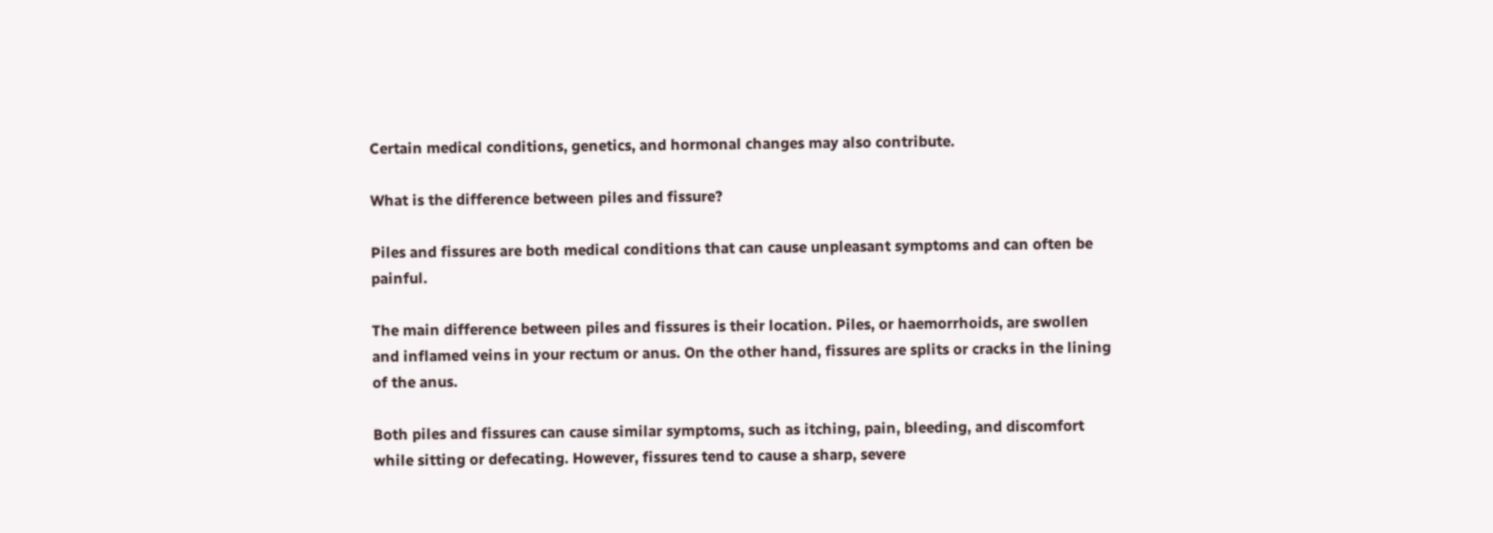Certain medical conditions, genetics, and hormonal changes may also contribute.

What is the difference between piles and fissure?

Piles and fissures are both medical conditions that can cause unpleasant symptoms and can often be painful.

The main difference between piles and fissures is their location. Piles, or haemorrhoids, are swollen and inflamed veins in your rectum or anus. On the other hand, fissures are splits or cracks in the lining of the anus.

Both piles and fissures can cause similar symptoms, such as itching, pain, bleeding, and discomfort while sitting or defecating. However, fissures tend to cause a sharp, severe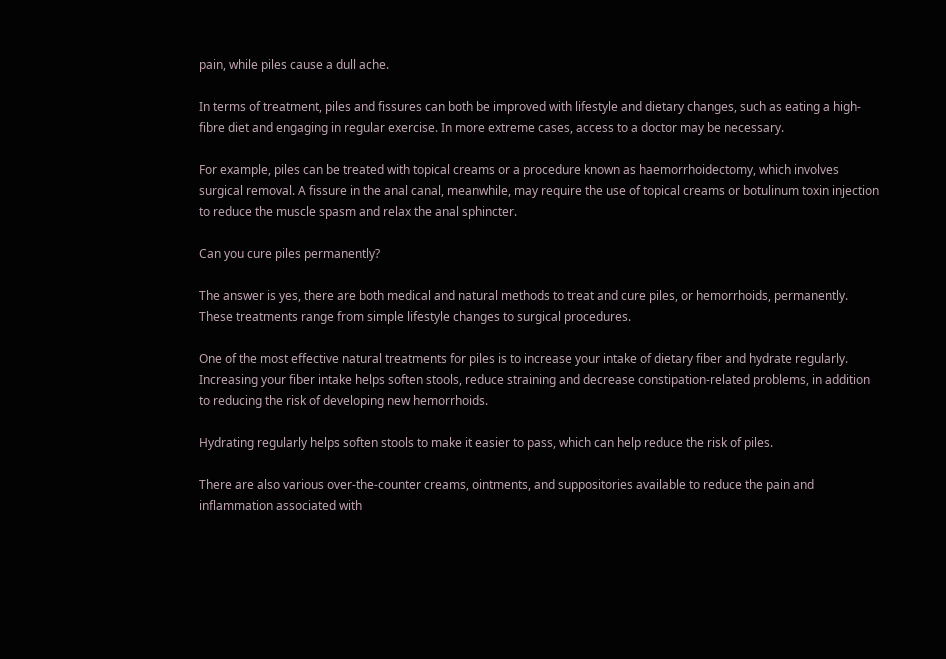pain, while piles cause a dull ache.

In terms of treatment, piles and fissures can both be improved with lifestyle and dietary changes, such as eating a high-fibre diet and engaging in regular exercise. In more extreme cases, access to a doctor may be necessary.

For example, piles can be treated with topical creams or a procedure known as haemorrhoidectomy, which involves surgical removal. A fissure in the anal canal, meanwhile, may require the use of topical creams or botulinum toxin injection to reduce the muscle spasm and relax the anal sphincter.

Can you cure piles permanently?

The answer is yes, there are both medical and natural methods to treat and cure piles, or hemorrhoids, permanently. These treatments range from simple lifestyle changes to surgical procedures.

One of the most effective natural treatments for piles is to increase your intake of dietary fiber and hydrate regularly. Increasing your fiber intake helps soften stools, reduce straining and decrease constipation-related problems, in addition to reducing the risk of developing new hemorrhoids.

Hydrating regularly helps soften stools to make it easier to pass, which can help reduce the risk of piles.

There are also various over-the-counter creams, ointments, and suppositories available to reduce the pain and inflammation associated with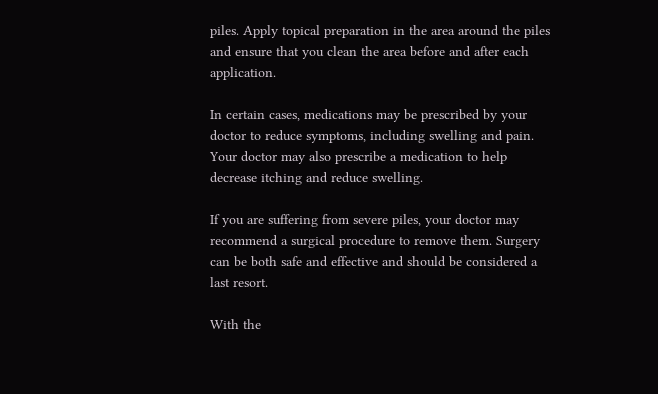piles. Apply topical preparation in the area around the piles and ensure that you clean the area before and after each application.

In certain cases, medications may be prescribed by your doctor to reduce symptoms, including swelling and pain. Your doctor may also prescribe a medication to help decrease itching and reduce swelling.

If you are suffering from severe piles, your doctor may recommend a surgical procedure to remove them. Surgery can be both safe and effective and should be considered a last resort.

With the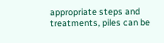appropriate steps and treatments, piles can be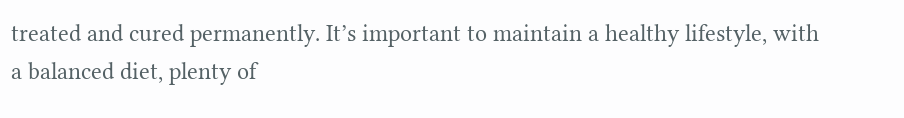treated and cured permanently. It’s important to maintain a healthy lifestyle, with a balanced diet, plenty of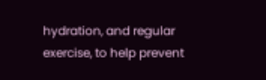hydration, and regular exercise, to help prevent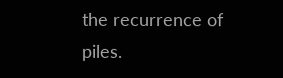the recurrence of piles.